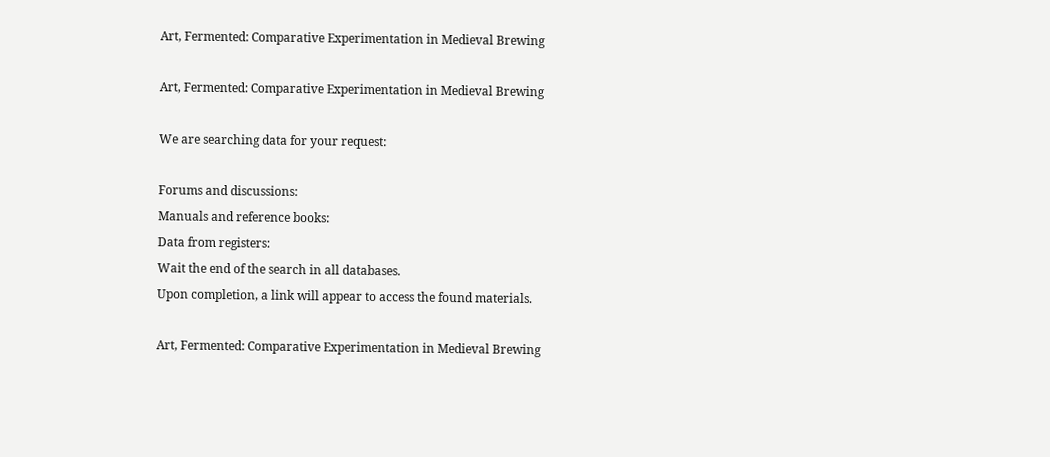Art, Fermented: Comparative Experimentation in Medieval Brewing

Art, Fermented: Comparative Experimentation in Medieval Brewing

We are searching data for your request:

Forums and discussions:
Manuals and reference books:
Data from registers:
Wait the end of the search in all databases.
Upon completion, a link will appear to access the found materials.

Art, Fermented: Comparative Experimentation in Medieval Brewing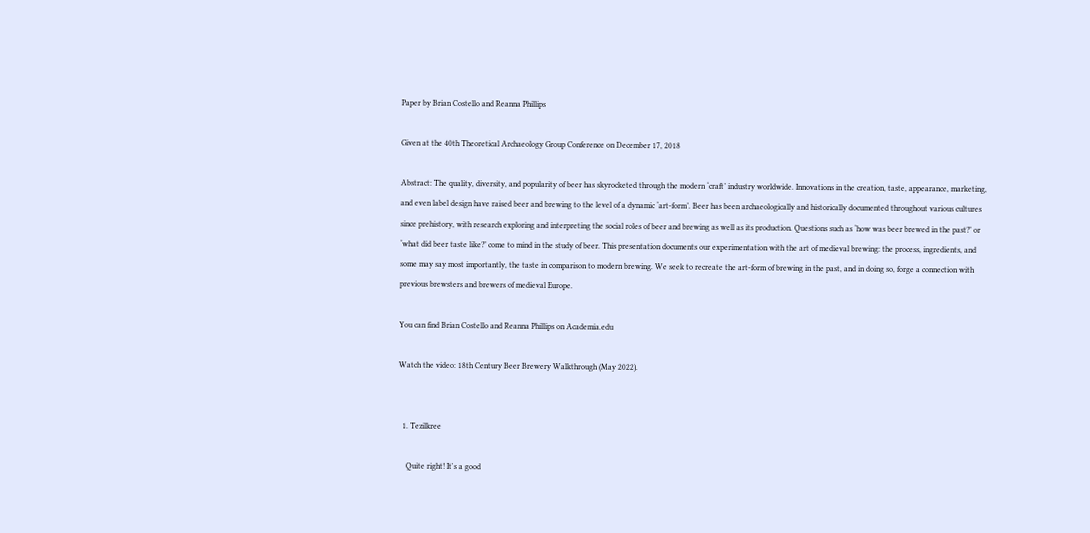Paper by Brian Costello and Reanna Phillips

Given at the 40th Theoretical Archaeology Group Conference on December 17, 2018

Abstract: The quality, diversity, and popularity of beer has skyrocketed through the modern ‘craft’ industry worldwide. Innovations in the creation, taste, appearance, marketing, and even label design have raised beer and brewing to the level of a dynamic ‘art-form’. Beer has been archaeologically and historically documented throughout various cultures since prehistory, with research exploring and interpreting the social roles of beer and brewing as well as its production. Questions such as ‘how was beer brewed in the past?’ or ‘what did beer taste like?’ come to mind in the study of beer. This presentation documents our experimentation with the art of medieval brewing: the process, ingredients, and some may say most importantly, the taste in comparison to modern brewing. We seek to recreate the art-form of brewing in the past, and in doing so, forge a connection with previous brewsters and brewers of medieval Europe.

You can find Brian Costello and Reanna Phillips on Academia.edu

Watch the video: 18th Century Beer Brewery Walkthrough (May 2022).


  1. Tezilkree

    Quite right! It's a good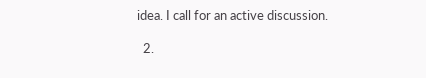idea. I call for an active discussion.

  2.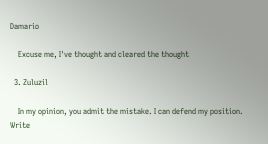Damario

    Excuse me, I've thought and cleared the thought

  3. Zuluzil

    In my opinion, you admit the mistake. I can defend my position. Write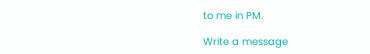to me in PM.

Write a message